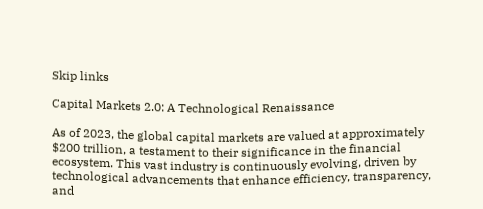Skip links

Capital Markets 2.0: A Technological Renaissance

As of 2023, the global capital markets are valued at approximately $200 trillion, a testament to their significance in the financial ecosystem. This vast industry is continuously evolving, driven by technological advancements that enhance efficiency, transparency, and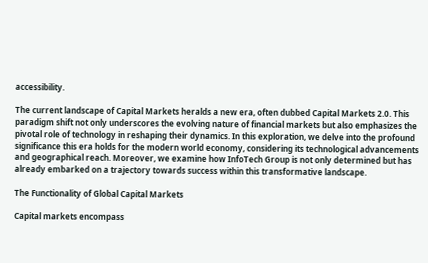accessibility.

The current landscape of Capital Markets heralds a new era, often dubbed Capital Markets 2.0. This paradigm shift not only underscores the evolving nature of financial markets but also emphasizes the pivotal role of technology in reshaping their dynamics. In this exploration, we delve into the profound significance this era holds for the modern world economy, considering its technological advancements and geographical reach. Moreover, we examine how InfoTech Group is not only determined but has already embarked on a trajectory towards success within this transformative landscape.

The Functionality of Global Capital Markets

Capital markets encompass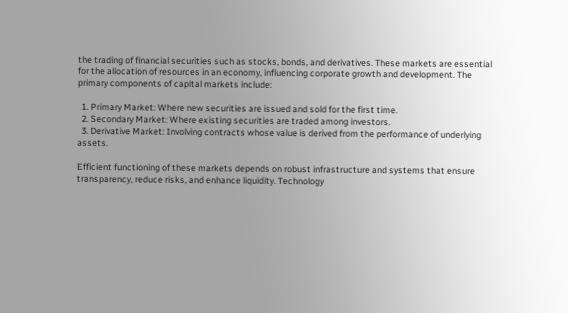the trading of financial securities such as stocks, bonds, and derivatives. These markets are essential for the allocation of resources in an economy, influencing corporate growth and development. The primary components of capital markets include:

  1. Primary Market: Where new securities are issued and sold for the first time.
  2. Secondary Market: Where existing securities are traded among investors.
  3. Derivative Market: Involving contracts whose value is derived from the performance of underlying assets.

Efficient functioning of these markets depends on robust infrastructure and systems that ensure transparency, reduce risks, and enhance liquidity. Technology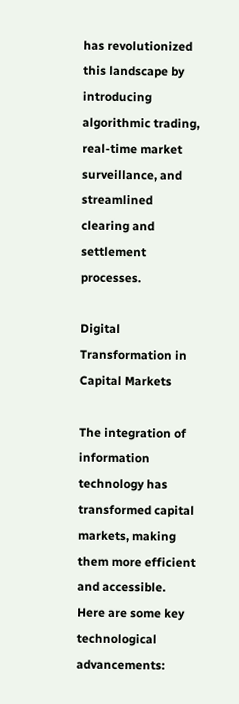has revolutionized this landscape by introducing algorithmic trading, real-time market surveillance, and streamlined clearing and settlement processes.

Digital Transformation in Capital Markets

The integration of information technology has transformed capital markets, making them more efficient and accessible. Here are some key technological advancements: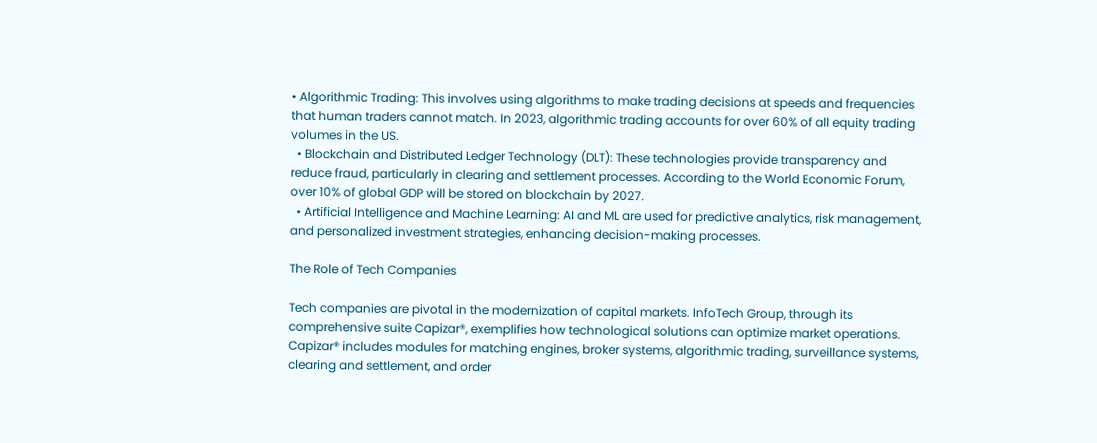• Algorithmic Trading: This involves using algorithms to make trading decisions at speeds and frequencies that human traders cannot match. In 2023, algorithmic trading accounts for over 60% of all equity trading volumes in the US.
  • Blockchain and Distributed Ledger Technology (DLT): These technologies provide transparency and reduce fraud, particularly in clearing and settlement processes. According to the World Economic Forum, over 10% of global GDP will be stored on blockchain by 2027.
  • Artificial Intelligence and Machine Learning: AI and ML are used for predictive analytics, risk management, and personalized investment strategies, enhancing decision-making processes.

The Role of Tech Companies

Tech companies are pivotal in the modernization of capital markets. InfoTech Group, through its comprehensive suite Capizar®, exemplifies how technological solutions can optimize market operations. Capizar® includes modules for matching engines, broker systems, algorithmic trading, surveillance systems, clearing and settlement, and order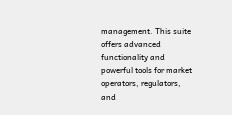management. This suite offers advanced functionality and powerful tools for market operators, regulators, and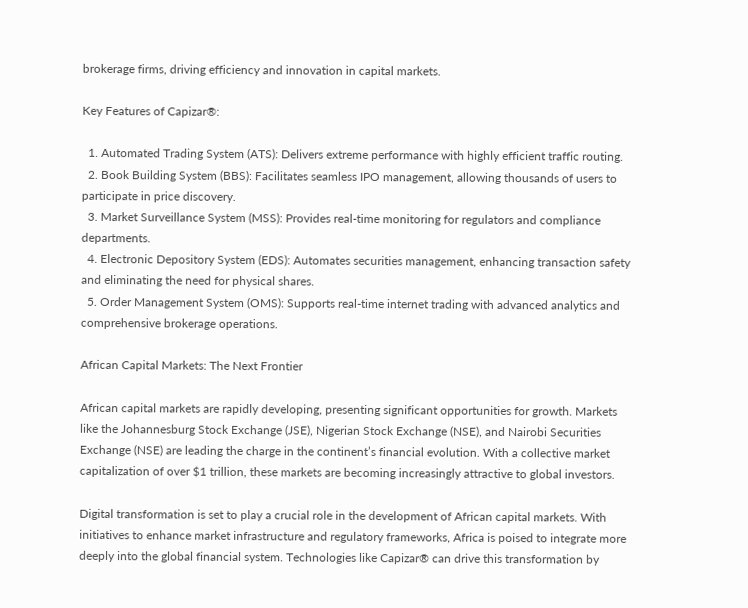brokerage firms, driving efficiency and innovation in capital markets.

Key Features of Capizar®:

  1. Automated Trading System (ATS): Delivers extreme performance with highly efficient traffic routing.
  2. Book Building System (BBS): Facilitates seamless IPO management, allowing thousands of users to participate in price discovery.
  3. Market Surveillance System (MSS): Provides real-time monitoring for regulators and compliance departments.
  4. Electronic Depository System (EDS): Automates securities management, enhancing transaction safety and eliminating the need for physical shares.
  5. Order Management System (OMS): Supports real-time internet trading with advanced analytics and comprehensive brokerage operations.

African Capital Markets: The Next Frontier

African capital markets are rapidly developing, presenting significant opportunities for growth. Markets like the Johannesburg Stock Exchange (JSE), Nigerian Stock Exchange (NSE), and Nairobi Securities Exchange (NSE) are leading the charge in the continent’s financial evolution. With a collective market capitalization of over $1 trillion, these markets are becoming increasingly attractive to global investors.

Digital transformation is set to play a crucial role in the development of African capital markets. With initiatives to enhance market infrastructure and regulatory frameworks, Africa is poised to integrate more deeply into the global financial system. Technologies like Capizar® can drive this transformation by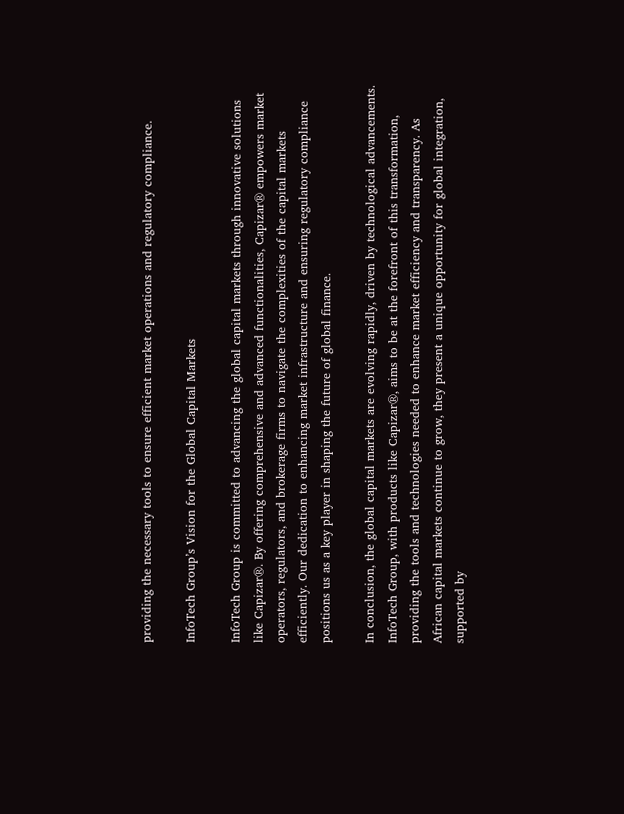providing the necessary tools to ensure efficient market operations and regulatory compliance.

InfoTech Group’s Vision for the Global Capital Markets

InfoTech Group is committed to advancing the global capital markets through innovative solutions like Capizar®. By offering comprehensive and advanced functionalities, Capizar® empowers market operators, regulators, and brokerage firms to navigate the complexities of the capital markets efficiently. Our dedication to enhancing market infrastructure and ensuring regulatory compliance positions us as a key player in shaping the future of global finance.

In conclusion, the global capital markets are evolving rapidly, driven by technological advancements. InfoTech Group, with products like Capizar®, aims to be at the forefront of this transformation, providing the tools and technologies needed to enhance market efficiency and transparency. As African capital markets continue to grow, they present a unique opportunity for global integration, supported by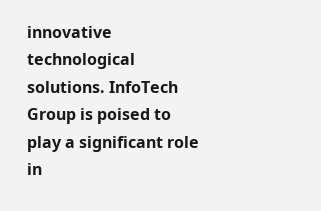innovative technological solutions. InfoTech Group is poised to play a significant role in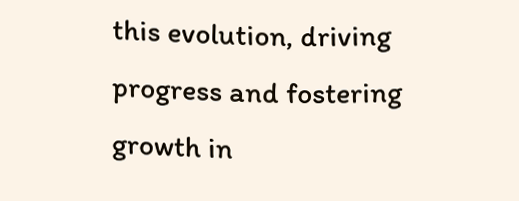this evolution, driving progress and fostering growth in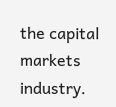the capital markets industry.